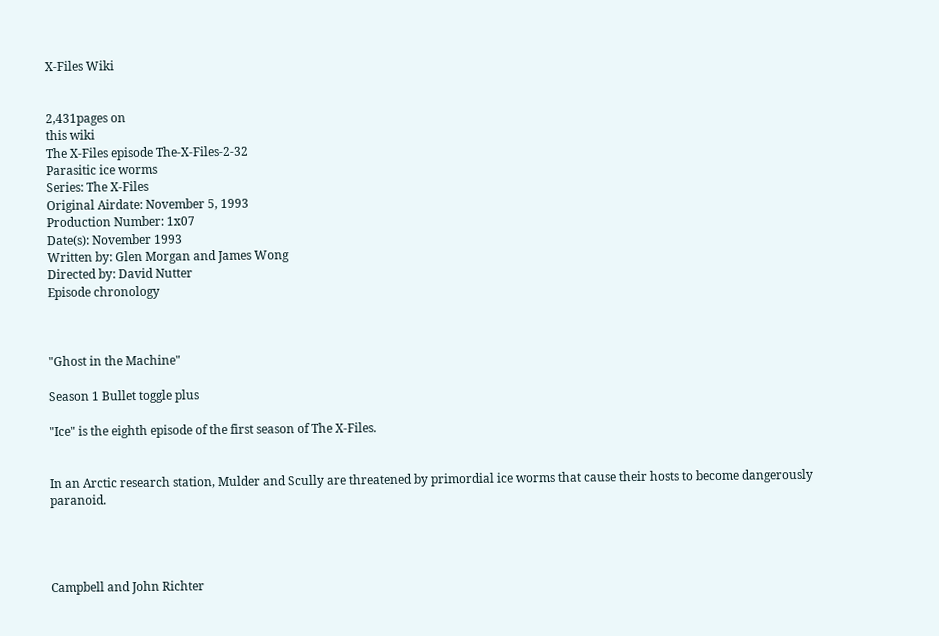X-Files Wiki


2,431pages on
this wiki
The X-Files episode The-X-Files-2-32
Parasitic ice worms
Series: The X-Files
Original Airdate: November 5, 1993
Production Number: 1x07
Date(s): November 1993
Written by: Glen Morgan and James Wong
Directed by: David Nutter
Episode chronology



"Ghost in the Machine"

Season 1 Bullet toggle plus

"Ice" is the eighth episode of the first season of The X-Files.


In an Arctic research station, Mulder and Scully are threatened by primordial ice worms that cause their hosts to become dangerously paranoid.




Campbell and John Richter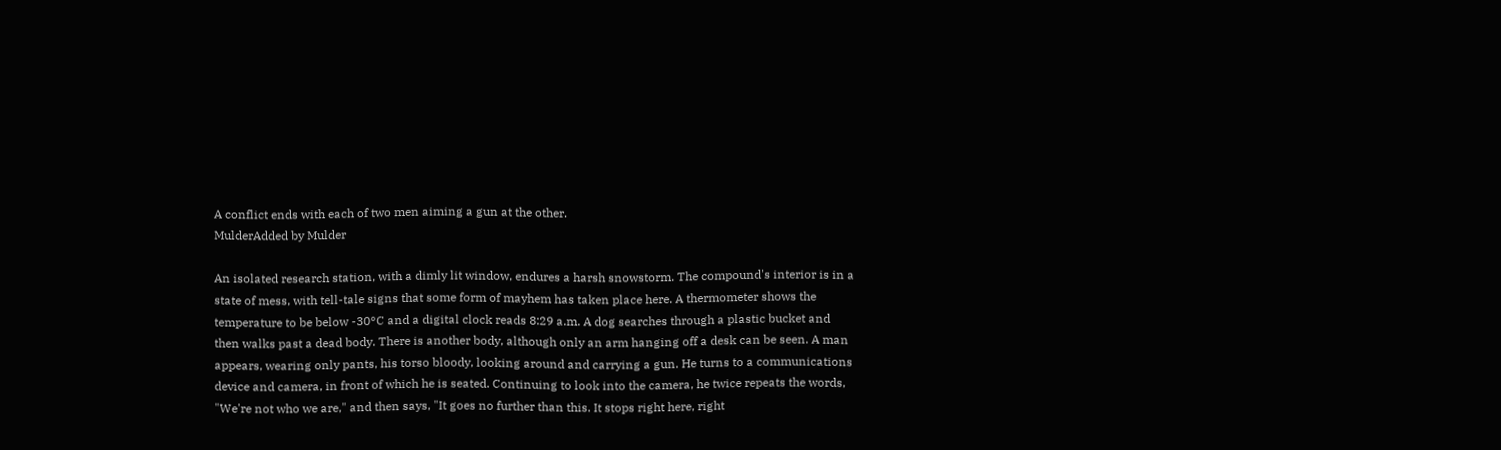A conflict ends with each of two men aiming a gun at the other.
MulderAdded by Mulder

An isolated research station, with a dimly lit window, endures a harsh snowstorm. The compound's interior is in a state of mess, with tell-tale signs that some form of mayhem has taken place here. A thermometer shows the temperature to be below -30°C and a digital clock reads 8:29 a.m. A dog searches through a plastic bucket and then walks past a dead body. There is another body, although only an arm hanging off a desk can be seen. A man appears, wearing only pants, his torso bloody, looking around and carrying a gun. He turns to a communications device and camera, in front of which he is seated. Continuing to look into the camera, he twice repeats the words, "We're not who we are," and then says, "It goes no further than this. It stops right here, right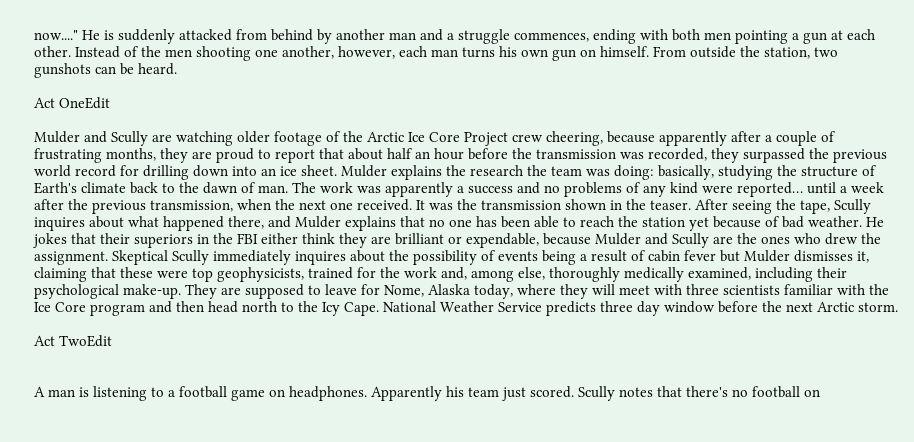now...." He is suddenly attacked from behind by another man and a struggle commences, ending with both men pointing a gun at each other. Instead of the men shooting one another, however, each man turns his own gun on himself. From outside the station, two gunshots can be heard.

Act OneEdit

Mulder and Scully are watching older footage of the Arctic Ice Core Project crew cheering, because apparently after a couple of frustrating months, they are proud to report that about half an hour before the transmission was recorded, they surpassed the previous world record for drilling down into an ice sheet. Mulder explains the research the team was doing: basically, studying the structure of Earth's climate back to the dawn of man. The work was apparently a success and no problems of any kind were reported… until a week after the previous transmission, when the next one received. It was the transmission shown in the teaser. After seeing the tape, Scully inquires about what happened there, and Mulder explains that no one has been able to reach the station yet because of bad weather. He jokes that their superiors in the FBI either think they are brilliant or expendable, because Mulder and Scully are the ones who drew the assignment. Skeptical Scully immediately inquires about the possibility of events being a result of cabin fever but Mulder dismisses it, claiming that these were top geophysicists, trained for the work and, among else, thoroughly medically examined, including their psychological make-up. They are supposed to leave for Nome, Alaska today, where they will meet with three scientists familiar with the Ice Core program and then head north to the Icy Cape. National Weather Service predicts three day window before the next Arctic storm.

Act TwoEdit


A man is listening to a football game on headphones. Apparently his team just scored. Scully notes that there's no football on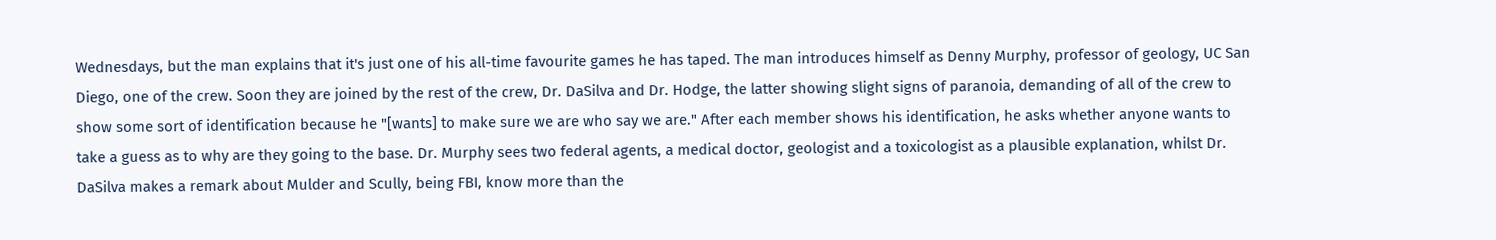Wednesdays, but the man explains that it's just one of his all-time favourite games he has taped. The man introduces himself as Denny Murphy, professor of geology, UC San Diego, one of the crew. Soon they are joined by the rest of the crew, Dr. DaSilva and Dr. Hodge, the latter showing slight signs of paranoia, demanding of all of the crew to show some sort of identification because he "[wants] to make sure we are who say we are." After each member shows his identification, he asks whether anyone wants to take a guess as to why are they going to the base. Dr. Murphy sees two federal agents, a medical doctor, geologist and a toxicologist as a plausible explanation, whilst Dr. DaSilva makes a remark about Mulder and Scully, being FBI, know more than the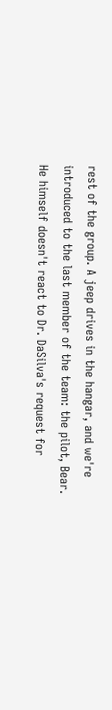rest of the group. A jeep drives in the hangar, and we're introduced to the last member of the team: the pilot, Bear. He himself doesn't react to Dr. DaSilva's request for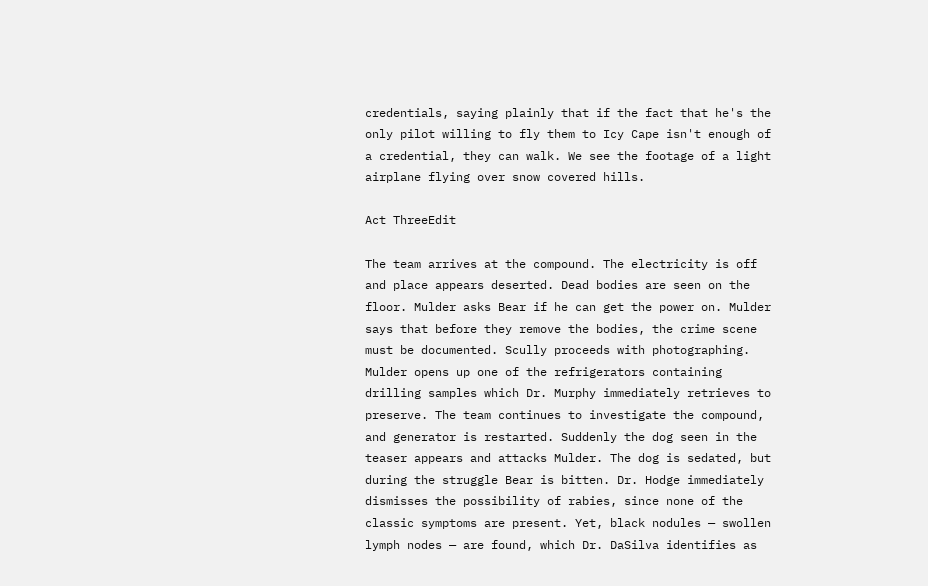credentials, saying plainly that if the fact that he's the only pilot willing to fly them to Icy Cape isn't enough of a credential, they can walk. We see the footage of a light airplane flying over snow covered hills.

Act ThreeEdit

The team arrives at the compound. The electricity is off and place appears deserted. Dead bodies are seen on the floor. Mulder asks Bear if he can get the power on. Mulder says that before they remove the bodies, the crime scene must be documented. Scully proceeds with photographing. Mulder opens up one of the refrigerators containing drilling samples which Dr. Murphy immediately retrieves to preserve. The team continues to investigate the compound, and generator is restarted. Suddenly the dog seen in the teaser appears and attacks Mulder. The dog is sedated, but during the struggle Bear is bitten. Dr. Hodge immediately dismisses the possibility of rabies, since none of the classic symptoms are present. Yet, black nodules — swollen lymph nodes — are found, which Dr. DaSilva identifies as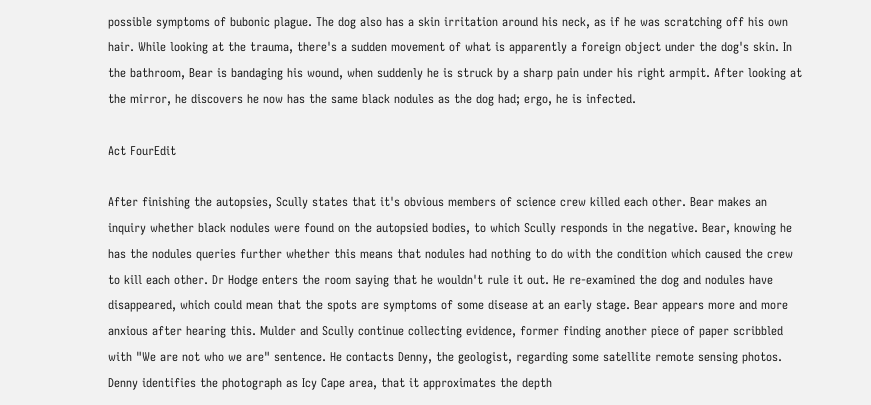possible symptoms of bubonic plague. The dog also has a skin irritation around his neck, as if he was scratching off his own hair. While looking at the trauma, there's a sudden movement of what is apparently a foreign object under the dog's skin. In the bathroom, Bear is bandaging his wound, when suddenly he is struck by a sharp pain under his right armpit. After looking at the mirror, he discovers he now has the same black nodules as the dog had; ergo, he is infected.

Act FourEdit

After finishing the autopsies, Scully states that it's obvious members of science crew killed each other. Bear makes an inquiry whether black nodules were found on the autopsied bodies, to which Scully responds in the negative. Bear, knowing he has the nodules queries further whether this means that nodules had nothing to do with the condition which caused the crew to kill each other. Dr Hodge enters the room saying that he wouldn't rule it out. He re-examined the dog and nodules have disappeared, which could mean that the spots are symptoms of some disease at an early stage. Bear appears more and more anxious after hearing this. Mulder and Scully continue collecting evidence, former finding another piece of paper scribbled with "We are not who we are" sentence. He contacts Denny, the geologist, regarding some satellite remote sensing photos. Denny identifies the photograph as Icy Cape area, that it approximates the depth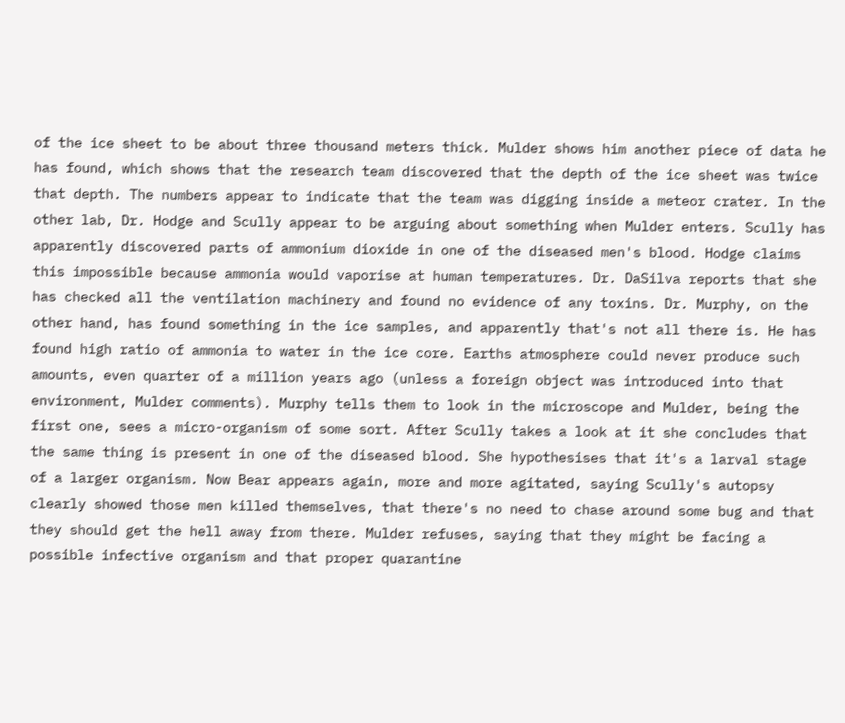of the ice sheet to be about three thousand meters thick. Mulder shows him another piece of data he has found, which shows that the research team discovered that the depth of the ice sheet was twice that depth. The numbers appear to indicate that the team was digging inside a meteor crater. In the other lab, Dr. Hodge and Scully appear to be arguing about something when Mulder enters. Scully has apparently discovered parts of ammonium dioxide in one of the diseased men's blood. Hodge claims this impossible because ammonia would vaporise at human temperatures. Dr. DaSilva reports that she has checked all the ventilation machinery and found no evidence of any toxins. Dr. Murphy, on the other hand, has found something in the ice samples, and apparently that's not all there is. He has found high ratio of ammonia to water in the ice core. Earths atmosphere could never produce such amounts, even quarter of a million years ago (unless a foreign object was introduced into that environment, Mulder comments). Murphy tells them to look in the microscope and Mulder, being the first one, sees a micro-organism of some sort. After Scully takes a look at it she concludes that the same thing is present in one of the diseased blood. She hypothesises that it's a larval stage of a larger organism. Now Bear appears again, more and more agitated, saying Scully's autopsy clearly showed those men killed themselves, that there's no need to chase around some bug and that they should get the hell away from there. Mulder refuses, saying that they might be facing a possible infective organism and that proper quarantine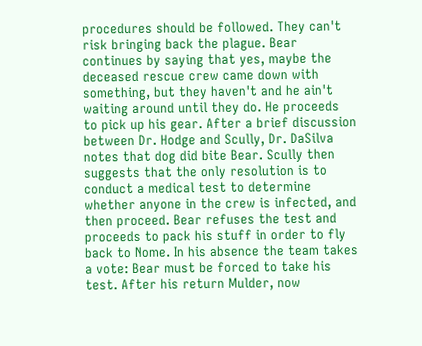procedures should be followed. They can't risk bringing back the plague. Bear continues by saying that yes, maybe the deceased rescue crew came down with something, but they haven't and he ain't waiting around until they do. He proceeds to pick up his gear. After a brief discussion between Dr. Hodge and Scully, Dr. DaSilva notes that dog did bite Bear. Scully then suggests that the only resolution is to conduct a medical test to determine whether anyone in the crew is infected, and then proceed. Bear refuses the test and proceeds to pack his stuff in order to fly back to Nome. In his absence the team takes a vote: Bear must be forced to take his test. After his return Mulder, now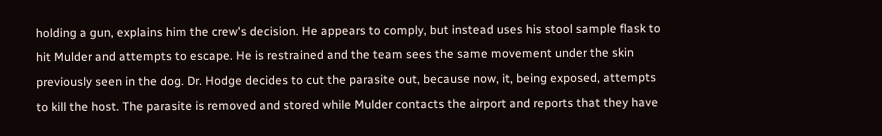holding a gun, explains him the crew's decision. He appears to comply, but instead uses his stool sample flask to hit Mulder and attempts to escape. He is restrained and the team sees the same movement under the skin previously seen in the dog. Dr. Hodge decides to cut the parasite out, because now, it, being exposed, attempts to kill the host. The parasite is removed and stored while Mulder contacts the airport and reports that they have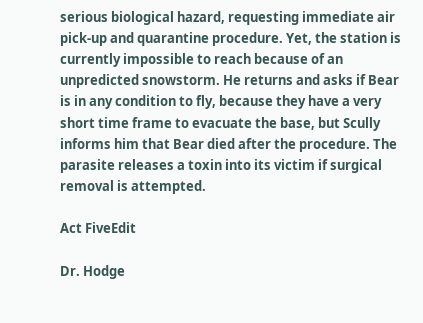serious biological hazard, requesting immediate air pick-up and quarantine procedure. Yet, the station is currently impossible to reach because of an unpredicted snowstorm. He returns and asks if Bear is in any condition to fly, because they have a very short time frame to evacuate the base, but Scully informs him that Bear died after the procedure. The parasite releases a toxin into its victim if surgical removal is attempted.

Act FiveEdit

Dr. Hodge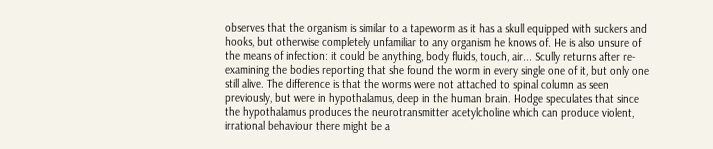observes that the organism is similar to a tapeworm as it has a skull equipped with suckers and hooks, but otherwise completely unfamiliar to any organism he knows of. He is also unsure of the means of infection: it could be anything, body fluids, touch, air... Scully returns after re-examining the bodies reporting that she found the worm in every single one of it, but only one still alive. The difference is that the worms were not attached to spinal column as seen previously, but were in hypothalamus, deep in the human brain. Hodge speculates that since the hypothalamus produces the neurotransmitter acetylcholine which can produce violent, irrational behaviour there might be a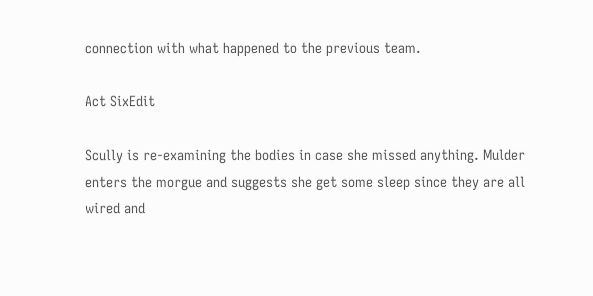connection with what happened to the previous team.

Act SixEdit

Scully is re-examining the bodies in case she missed anything. Mulder enters the morgue and suggests she get some sleep since they are all wired and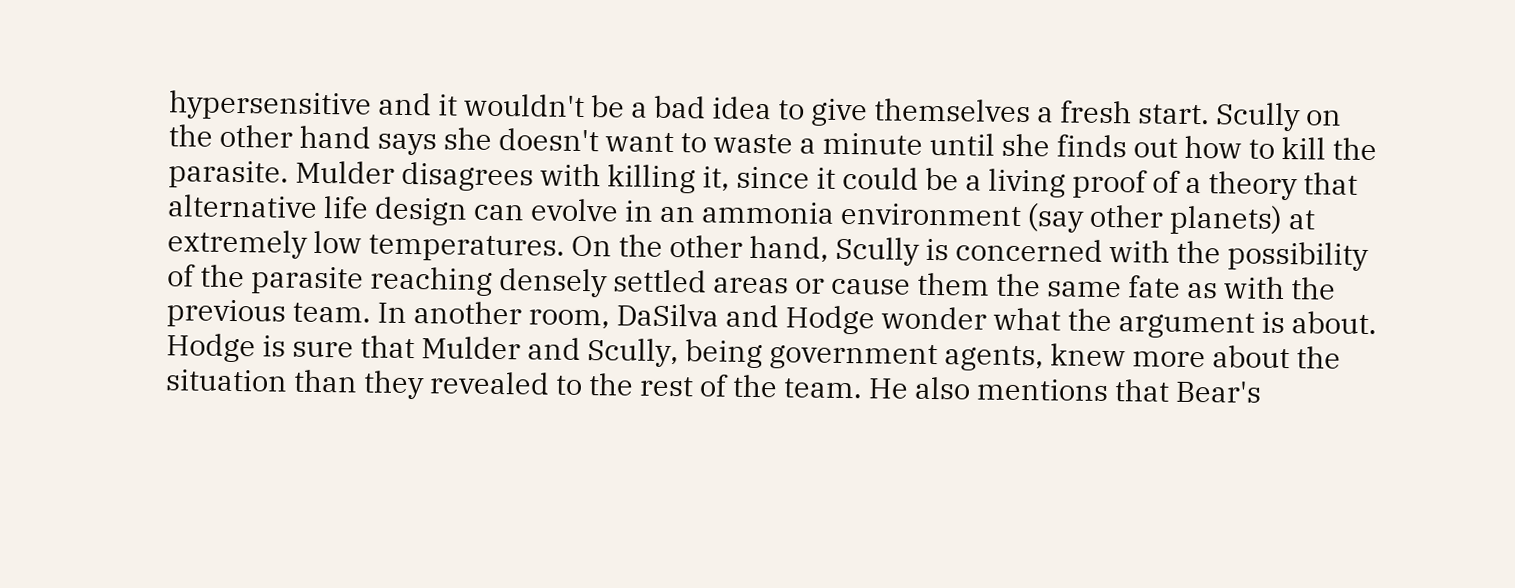hypersensitive and it wouldn't be a bad idea to give themselves a fresh start. Scully on the other hand says she doesn't want to waste a minute until she finds out how to kill the parasite. Mulder disagrees with killing it, since it could be a living proof of a theory that alternative life design can evolve in an ammonia environment (say other planets) at extremely low temperatures. On the other hand, Scully is concerned with the possibility of the parasite reaching densely settled areas or cause them the same fate as with the previous team. In another room, DaSilva and Hodge wonder what the argument is about. Hodge is sure that Mulder and Scully, being government agents, knew more about the situation than they revealed to the rest of the team. He also mentions that Bear's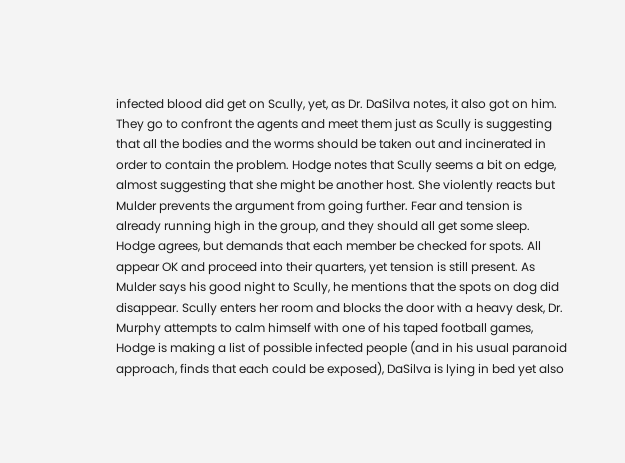infected blood did get on Scully, yet, as Dr. DaSilva notes, it also got on him. They go to confront the agents and meet them just as Scully is suggesting that all the bodies and the worms should be taken out and incinerated in order to contain the problem. Hodge notes that Scully seems a bit on edge, almost suggesting that she might be another host. She violently reacts but Mulder prevents the argument from going further. Fear and tension is already running high in the group, and they should all get some sleep. Hodge agrees, but demands that each member be checked for spots. All appear OK and proceed into their quarters, yet tension is still present. As Mulder says his good night to Scully, he mentions that the spots on dog did disappear. Scully enters her room and blocks the door with a heavy desk, Dr. Murphy attempts to calm himself with one of his taped football games, Hodge is making a list of possible infected people (and in his usual paranoid approach, finds that each could be exposed), DaSilva is lying in bed yet also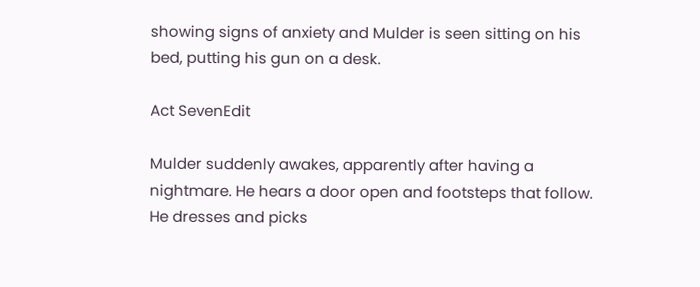showing signs of anxiety and Mulder is seen sitting on his bed, putting his gun on a desk.

Act SevenEdit

Mulder suddenly awakes, apparently after having a nightmare. He hears a door open and footsteps that follow. He dresses and picks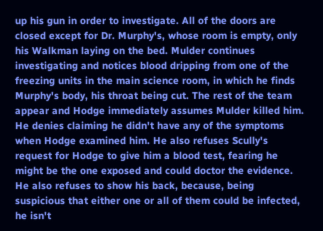up his gun in order to investigate. All of the doors are closed except for Dr. Murphy's, whose room is empty, only his Walkman laying on the bed. Mulder continues investigating and notices blood dripping from one of the freezing units in the main science room, in which he finds Murphy's body, his throat being cut. The rest of the team appear and Hodge immediately assumes Mulder killed him. He denies claiming he didn't have any of the symptoms when Hodge examined him. He also refuses Scully's request for Hodge to give him a blood test, fearing he might be the one exposed and could doctor the evidence. He also refuses to show his back, because, being suspicious that either one or all of them could be infected, he isn't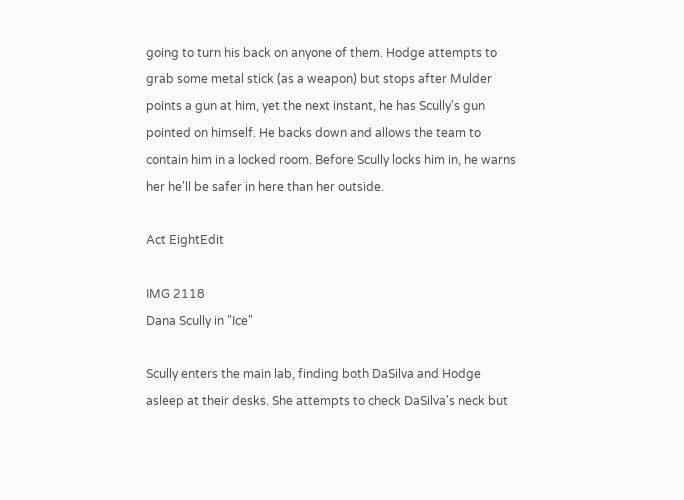going to turn his back on anyone of them. Hodge attempts to grab some metal stick (as a weapon) but stops after Mulder points a gun at him, yet the next instant, he has Scully's gun pointed on himself. He backs down and allows the team to contain him in a locked room. Before Scully locks him in, he warns her he'll be safer in here than her outside.

Act EightEdit

IMG 2118
Dana Scully in "Ice"

Scully enters the main lab, finding both DaSilva and Hodge asleep at their desks. She attempts to check DaSilva's neck but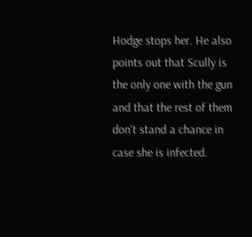Hodge stops her. He also points out that Scully is the only one with the gun and that the rest of them don't stand a chance in case she is infected.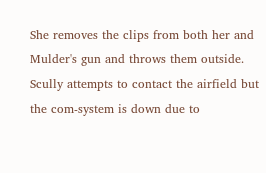She removes the clips from both her and Mulder's gun and throws them outside. Scully attempts to contact the airfield but the com-system is down due to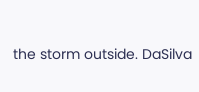the storm outside. DaSilva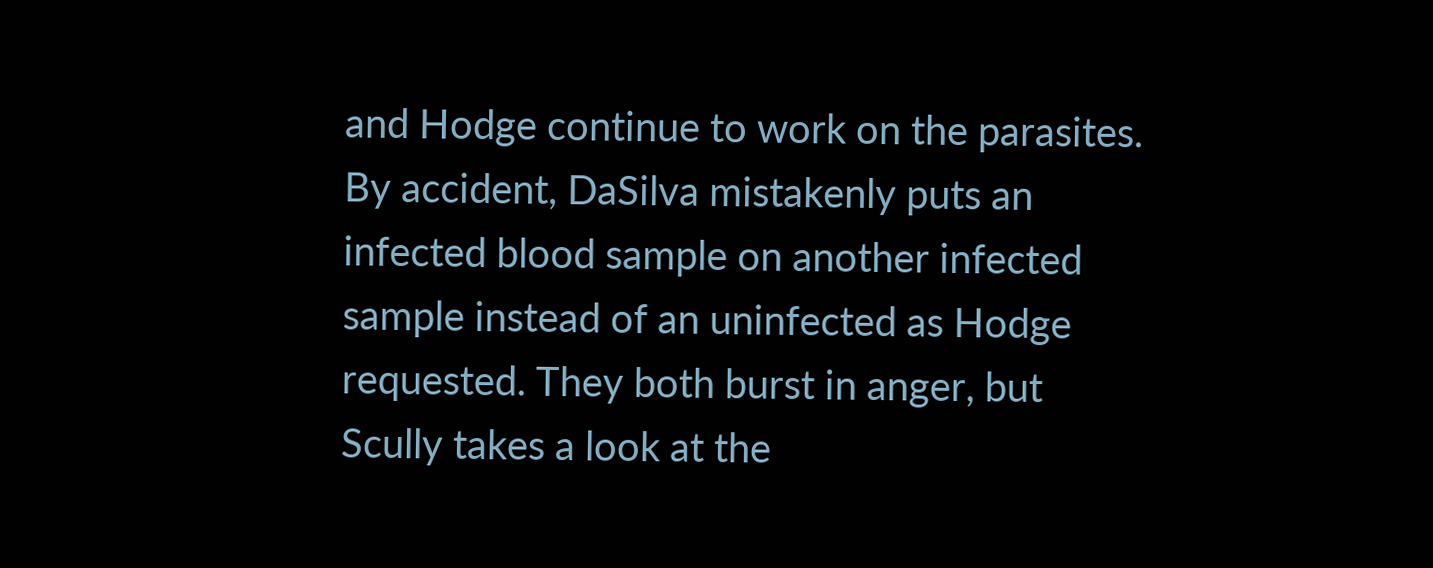and Hodge continue to work on the parasites. By accident, DaSilva mistakenly puts an infected blood sample on another infected sample instead of an uninfected as Hodge requested. They both burst in anger, but Scully takes a look at the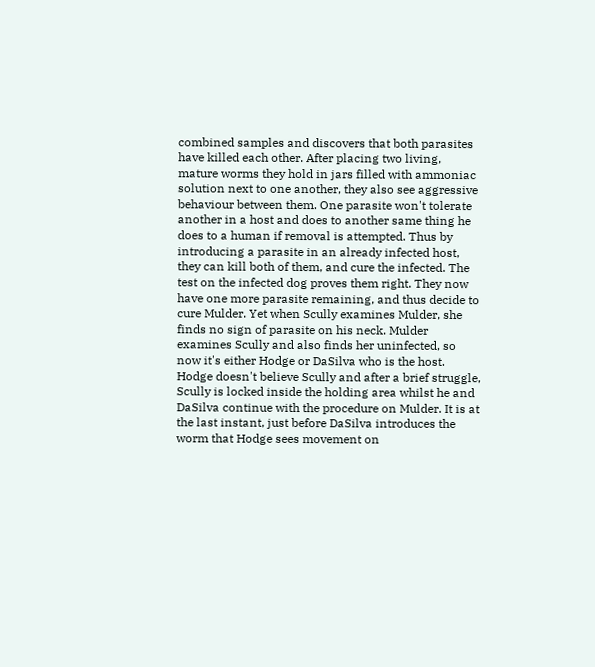combined samples and discovers that both parasites have killed each other. After placing two living, mature worms they hold in jars filled with ammoniac solution next to one another, they also see aggressive behaviour between them. One parasite won't tolerate another in a host and does to another same thing he does to a human if removal is attempted. Thus by introducing a parasite in an already infected host, they can kill both of them, and cure the infected. The test on the infected dog proves them right. They now have one more parasite remaining, and thus decide to cure Mulder. Yet when Scully examines Mulder, she finds no sign of parasite on his neck. Mulder examines Scully and also finds her uninfected, so now it's either Hodge or DaSilva who is the host. Hodge doesn't believe Scully and after a brief struggle, Scully is locked inside the holding area whilst he and DaSilva continue with the procedure on Mulder. It is at the last instant, just before DaSilva introduces the worm that Hodge sees movement on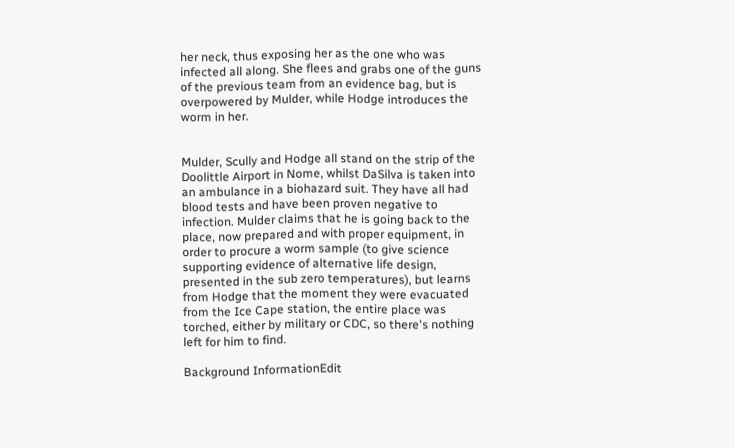her neck, thus exposing her as the one who was infected all along. She flees and grabs one of the guns of the previous team from an evidence bag, but is overpowered by Mulder, while Hodge introduces the worm in her.


Mulder, Scully and Hodge all stand on the strip of the Doolittle Airport in Nome, whilst DaSilva is taken into an ambulance in a biohazard suit. They have all had blood tests and have been proven negative to infection. Mulder claims that he is going back to the place, now prepared and with proper equipment, in order to procure a worm sample (to give science supporting evidence of alternative life design, presented in the sub zero temperatures), but learns from Hodge that the moment they were evacuated from the Ice Cape station, the entire place was torched, either by military or CDC, so there's nothing left for him to find.

Background InformationEdit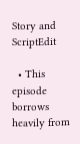Story and ScriptEdit

  • This episode borrows heavily from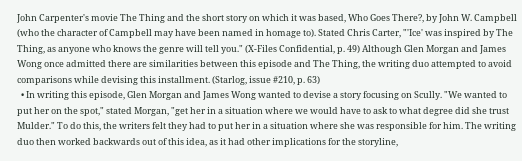John Carpenter's movie The Thing and the short story on which it was based, Who Goes There?, by John W. Campbell (who the character of Campbell may have been named in homage to). Stated Chris Carter, "'Ice' was inspired by The Thing, as anyone who knows the genre will tell you." (X-Files Confidential, p. 49) Although Glen Morgan and James Wong once admitted there are similarities between this episode and The Thing, the writing duo attempted to avoid comparisons while devising this installment. (Starlog, issue #210, p. 63)
  • In writing this episode, Glen Morgan and James Wong wanted to devise a story focusing on Scully. "We wanted to put her on the spot," stated Morgan, "get her in a situation where we would have to ask to what degree did she trust Mulder." To do this, the writers felt they had to put her in a situation where she was responsible for him. The writing duo then worked backwards out of this idea, as it had other implications for the storyline,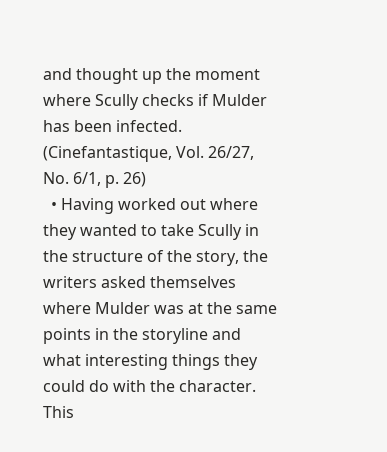and thought up the moment where Scully checks if Mulder has been infected. (Cinefantastique, Vol. 26/27, No. 6/1, p. 26)
  • Having worked out where they wanted to take Scully in the structure of the story, the writers asked themselves where Mulder was at the same points in the storyline and what interesting things they could do with the character. This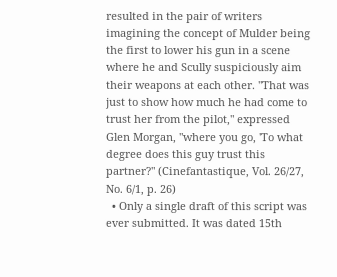resulted in the pair of writers imagining the concept of Mulder being the first to lower his gun in a scene where he and Scully suspiciously aim their weapons at each other. "That was just to show how much he had come to trust her from the pilot," expressed Glen Morgan, "where you go, 'To what degree does this guy trust this partner?" (Cinefantastique, Vol. 26/27, No. 6/1, p. 26)
  • Only a single draft of this script was ever submitted. It was dated 15th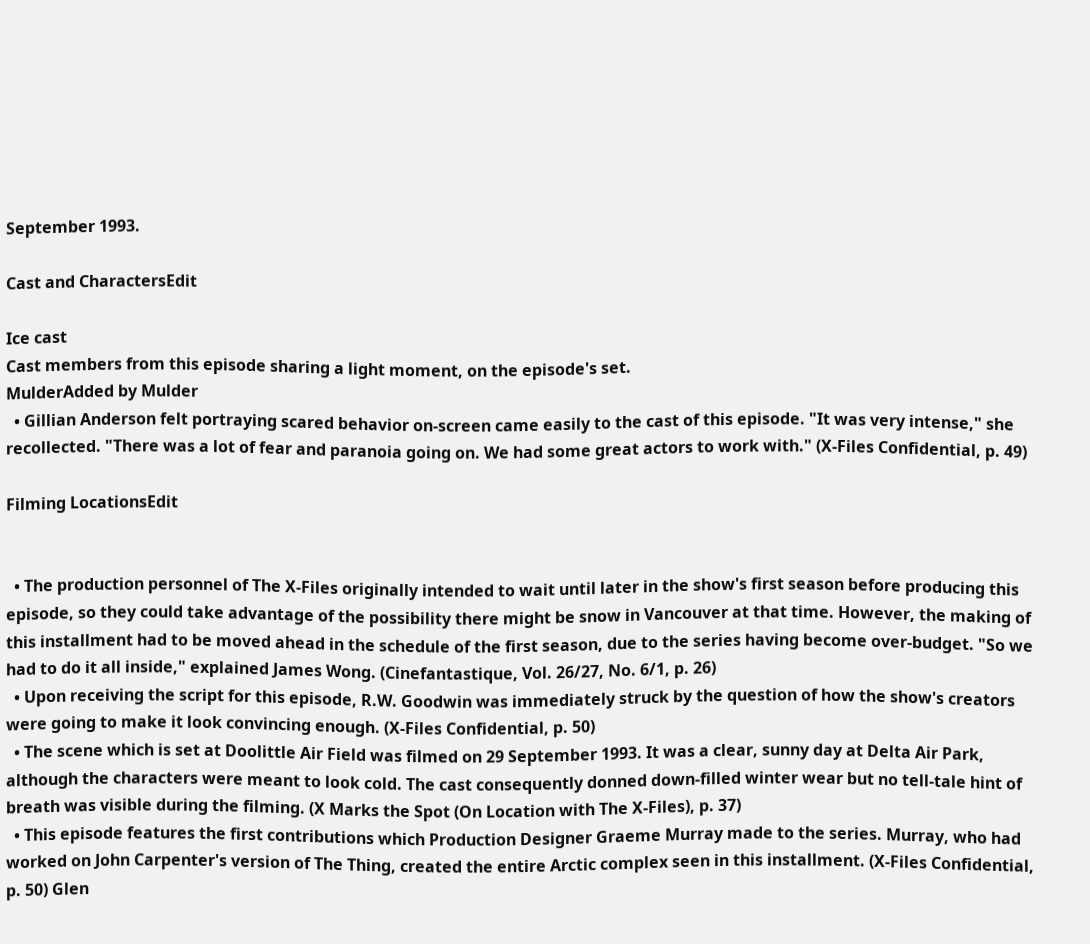September 1993.

Cast and CharactersEdit

Ice cast
Cast members from this episode sharing a light moment, on the episode's set.
MulderAdded by Mulder
  • Gillian Anderson felt portraying scared behavior on-screen came easily to the cast of this episode. "It was very intense," she recollected. "There was a lot of fear and paranoia going on. We had some great actors to work with." (X-Files Confidential, p. 49)

Filming LocationsEdit


  • The production personnel of The X-Files originally intended to wait until later in the show's first season before producing this episode, so they could take advantage of the possibility there might be snow in Vancouver at that time. However, the making of this installment had to be moved ahead in the schedule of the first season, due to the series having become over-budget. "So we had to do it all inside," explained James Wong. (Cinefantastique, Vol. 26/27, No. 6/1, p. 26)
  • Upon receiving the script for this episode, R.W. Goodwin was immediately struck by the question of how the show's creators were going to make it look convincing enough. (X-Files Confidential, p. 50)
  • The scene which is set at Doolittle Air Field was filmed on 29 September 1993. It was a clear, sunny day at Delta Air Park, although the characters were meant to look cold. The cast consequently donned down-filled winter wear but no tell-tale hint of breath was visible during the filming. (X Marks the Spot (On Location with The X-Files), p. 37)
  • This episode features the first contributions which Production Designer Graeme Murray made to the series. Murray, who had worked on John Carpenter's version of The Thing, created the entire Arctic complex seen in this installment. (X-Files Confidential, p. 50) Glen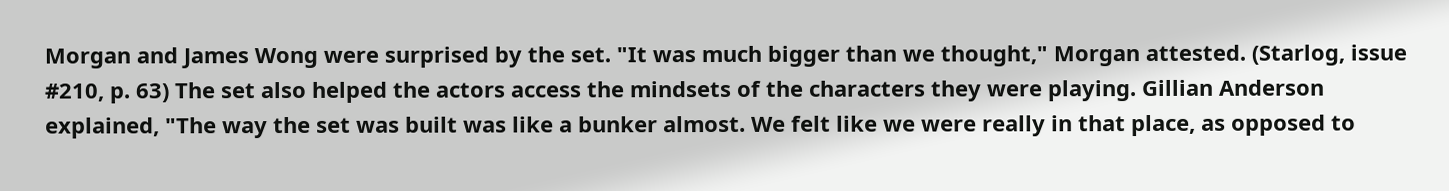Morgan and James Wong were surprised by the set. "It was much bigger than we thought," Morgan attested. (Starlog, issue #210, p. 63) The set also helped the actors access the mindsets of the characters they were playing. Gillian Anderson explained, "The way the set was built was like a bunker almost. We felt like we were really in that place, as opposed to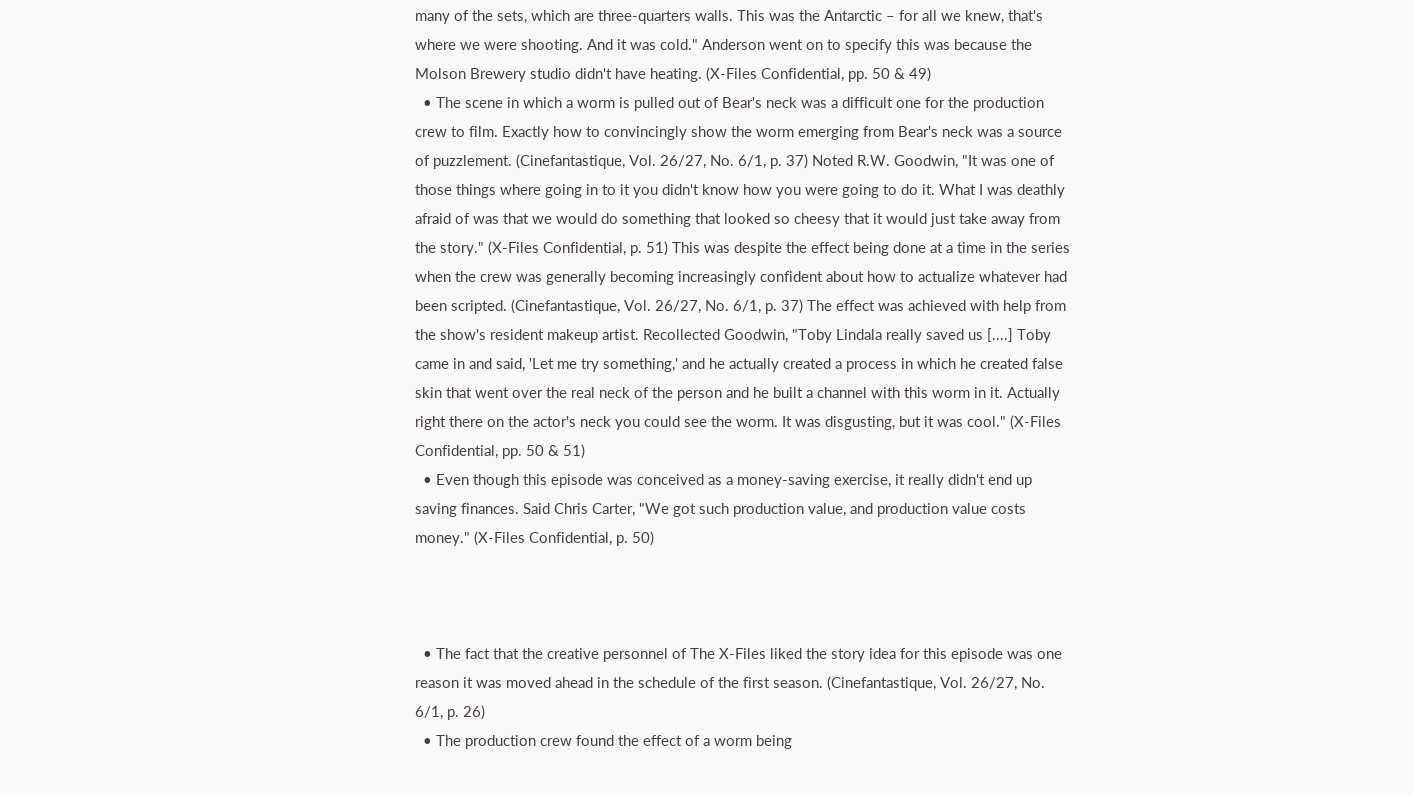many of the sets, which are three-quarters walls. This was the Antarctic – for all we knew, that's where we were shooting. And it was cold." Anderson went on to specify this was because the Molson Brewery studio didn't have heating. (X-Files Confidential, pp. 50 & 49)
  • The scene in which a worm is pulled out of Bear's neck was a difficult one for the production crew to film. Exactly how to convincingly show the worm emerging from Bear's neck was a source of puzzlement. (Cinefantastique, Vol. 26/27, No. 6/1, p. 37) Noted R.W. Goodwin, "It was one of those things where going in to it you didn't know how you were going to do it. What I was deathly afraid of was that we would do something that looked so cheesy that it would just take away from the story." (X-Files Confidential, p. 51) This was despite the effect being done at a time in the series when the crew was generally becoming increasingly confident about how to actualize whatever had been scripted. (Cinefantastique, Vol. 26/27, No. 6/1, p. 37) The effect was achieved with help from the show's resident makeup artist. Recollected Goodwin, "Toby Lindala really saved us [....] Toby came in and said, 'Let me try something,' and he actually created a process in which he created false skin that went over the real neck of the person and he built a channel with this worm in it. Actually right there on the actor's neck you could see the worm. It was disgusting, but it was cool." (X-Files Confidential, pp. 50 & 51)
  • Even though this episode was conceived as a money-saving exercise, it really didn't end up saving finances. Said Chris Carter, "We got such production value, and production value costs money." (X-Files Confidential, p. 50)



  • The fact that the creative personnel of The X-Files liked the story idea for this episode was one reason it was moved ahead in the schedule of the first season. (Cinefantastique, Vol. 26/27, No. 6/1, p. 26)
  • The production crew found the effect of a worm being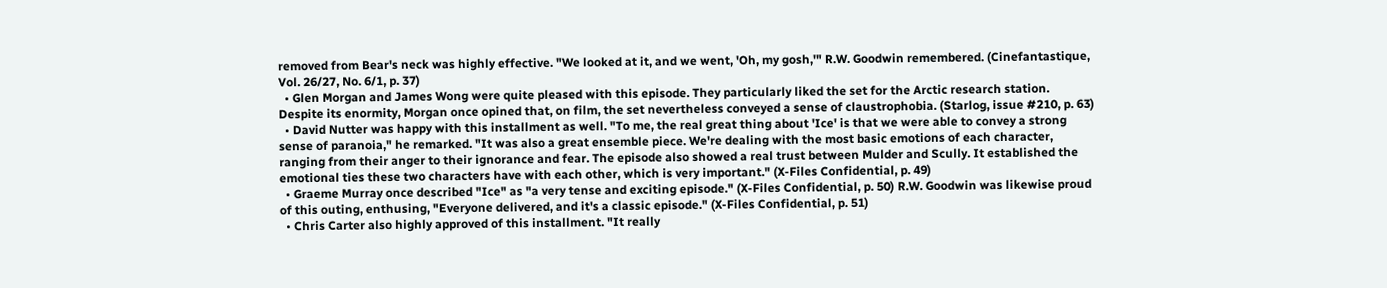removed from Bear's neck was highly effective. "We looked at it, and we went, 'Oh, my gosh,'" R.W. Goodwin remembered. (Cinefantastique, Vol. 26/27, No. 6/1, p. 37)
  • Glen Morgan and James Wong were quite pleased with this episode. They particularly liked the set for the Arctic research station. Despite its enormity, Morgan once opined that, on film, the set nevertheless conveyed a sense of claustrophobia. (Starlog, issue #210, p. 63)
  • David Nutter was happy with this installment as well. "To me, the real great thing about 'Ice' is that we were able to convey a strong sense of paranoia," he remarked. "It was also a great ensemble piece. We're dealing with the most basic emotions of each character, ranging from their anger to their ignorance and fear. The episode also showed a real trust between Mulder and Scully. It established the emotional ties these two characters have with each other, which is very important." (X-Files Confidential, p. 49)
  • Graeme Murray once described "Ice" as "a very tense and exciting episode." (X-Files Confidential, p. 50) R.W. Goodwin was likewise proud of this outing, enthusing, "Everyone delivered, and it's a classic episode." (X-Files Confidential, p. 51)
  • Chris Carter also highly approved of this installment. "It really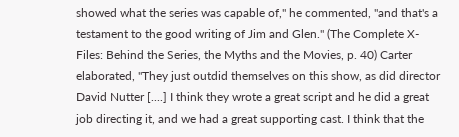showed what the series was capable of," he commented, "and that's a testament to the good writing of Jim and Glen." (The Complete X-Files: Behind the Series, the Myths and the Movies, p. 40) Carter elaborated, "They just outdid themselves on this show, as did director David Nutter [....] I think they wrote a great script and he did a great job directing it, and we had a great supporting cast. I think that the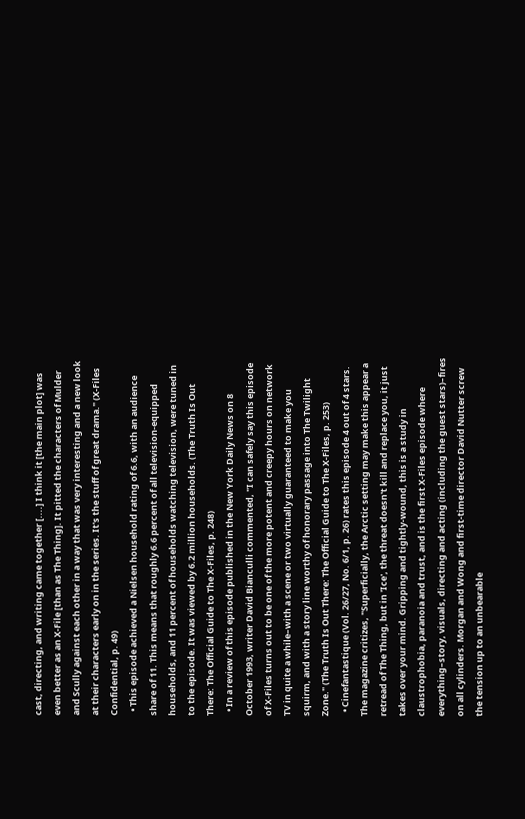cast, directing, and writing came together [....] I think it [the main plot] was even better as an X-File [than as The Thing]. It pitted the characters of Mulder and Scully against each other in a way that was very interesting and a new look at their characters early on in the series. It's the stuff of great drama." (X-Files Confidential, p. 49)
  • This episode achieved a Nielsen household rating of 6.6, with an audience share of 11. This means that roughly 6.6 percent of all television-equipped households, and 11 percent of households watching television, were tuned in to the episode. It was viewed by 6.2 million households. (The Truth Is Out There: The Official Guide to The X-Files, p. 248)
  • In a review of this episode published in the New York Daily News on 8 October 1993, writer David Bianculli commented, "I can safely say this episode of X-Files turns out to be one of the more potent and creepy hours on network TV in quite a while–with a scene or two virtually guaranteed to make you squirm, and with a story line worthy of honorary passage into The Twilight Zone." (The Truth Is Out There: The Official Guide to The X-Files, p. 253)
  • Cinefantastique (Vol. 26/27, No. 6/1, p. 26) rates this episode 4 out of 4 stars. The magazine critizes, "Superficially, the Arctic setting may make this appear a retread of The Thing, but in 'Ice', the threat doesn't kill and replace you, it just takes over your mind. Gripping and tightly-wound, this is a study in claustrophobia, paranoia and trust, and is the first X-Files episode where everything–story, visuals, directing and acting (including the guest stars)–fires on all cylinders. Morgan and Wong and first-time director David Nutter screw the tension up to an unbearable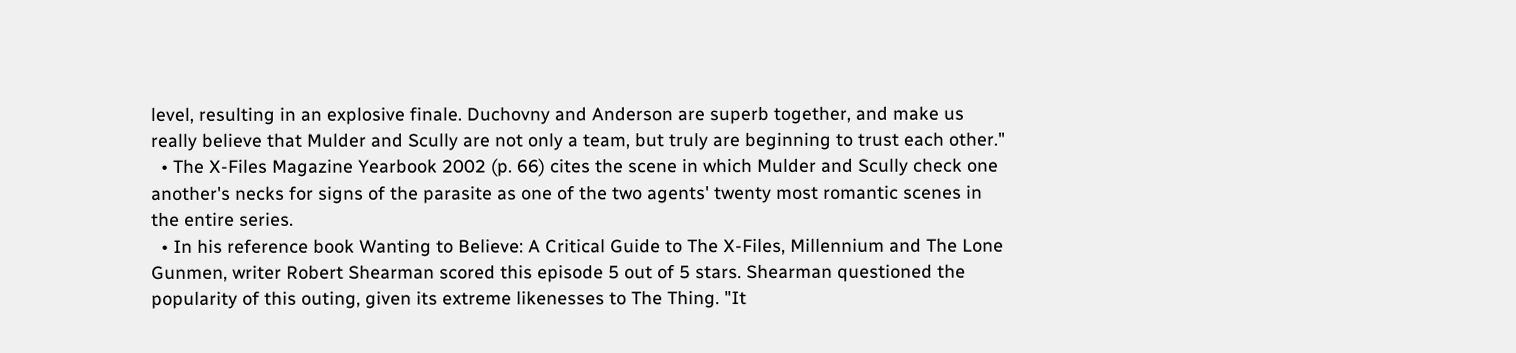level, resulting in an explosive finale. Duchovny and Anderson are superb together, and make us really believe that Mulder and Scully are not only a team, but truly are beginning to trust each other."
  • The X-Files Magazine Yearbook 2002 (p. 66) cites the scene in which Mulder and Scully check one another's necks for signs of the parasite as one of the two agents' twenty most romantic scenes in the entire series.
  • In his reference book Wanting to Believe: A Critical Guide to The X-Files, Millennium and The Lone Gunmen, writer Robert Shearman scored this episode 5 out of 5 stars. Shearman questioned the popularity of this outing, given its extreme likenesses to The Thing. "It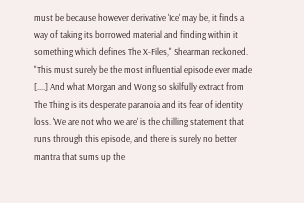must be because however derivative 'Ice' may be, it finds a way of taking its borrowed material and finding within it something which defines The X-Files," Shearman reckoned. "This must surely be the most influential episode ever made [....] And what Morgan and Wong so skilfully extract from The Thing is its desperate paranoia and its fear of identity loss. 'We are not who we are' is the chilling statement that runs through this episode, and there is surely no better mantra that sums up the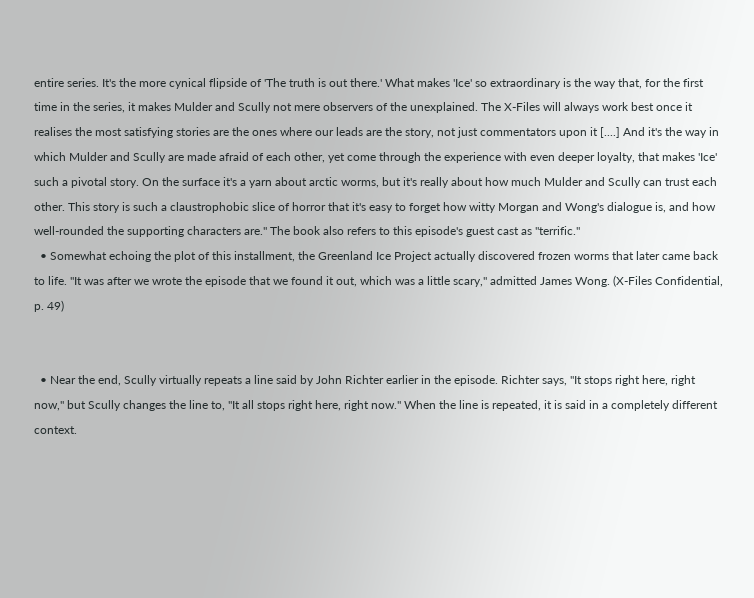entire series. It's the more cynical flipside of 'The truth is out there.' What makes 'Ice' so extraordinary is the way that, for the first time in the series, it makes Mulder and Scully not mere observers of the unexplained. The X-Files will always work best once it realises the most satisfying stories are the ones where our leads are the story, not just commentators upon it [....] And it's the way in which Mulder and Scully are made afraid of each other, yet come through the experience with even deeper loyalty, that makes 'Ice' such a pivotal story. On the surface it's a yarn about arctic worms, but it's really about how much Mulder and Scully can trust each other. This story is such a claustrophobic slice of horror that it's easy to forget how witty Morgan and Wong's dialogue is, and how well-rounded the supporting characters are." The book also refers to this episode's guest cast as "terrific."
  • Somewhat echoing the plot of this installment, the Greenland Ice Project actually discovered frozen worms that later came back to life. "It was after we wrote the episode that we found it out, which was a little scary," admitted James Wong. (X-Files Confidential, p. 49)


  • Near the end, Scully virtually repeats a line said by John Richter earlier in the episode. Richter says, "It stops right here, right now," but Scully changes the line to, "It all stops right here, right now." When the line is repeated, it is said in a completely different context.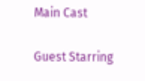Main Cast

Guest Starring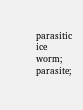parasitic ice worm; parasite;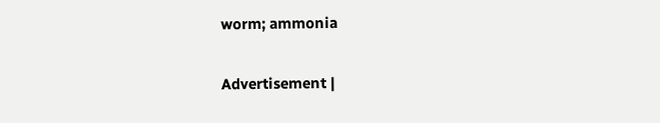worm; ammonia

Advertisement |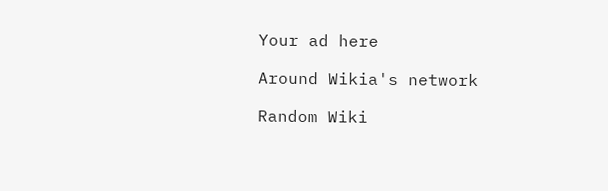Your ad here

Around Wikia's network

Random Wiki